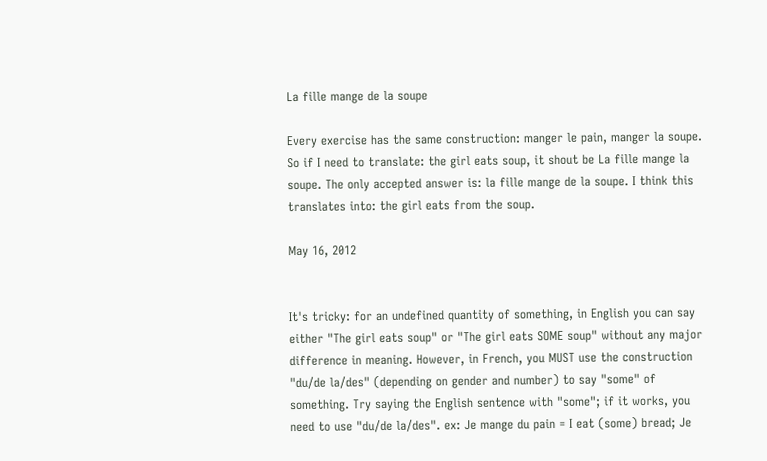La fille mange de la soupe

Every exercise has the same construction: manger le pain, manger la soupe. So if I need to translate: the girl eats soup, it shout be La fille mange la soupe. The only accepted answer is: la fille mange de la soupe. I think this translates into: the girl eats from the soup.

May 16, 2012


It's tricky: for an undefined quantity of something, in English you can say either "The girl eats soup" or "The girl eats SOME soup" without any major difference in meaning. However, in French, you MUST use the construction "du/de la/des" (depending on gender and number) to say "some" of something. Try saying the English sentence with "some"; if it works, you need to use "du/de la/des". ex: Je mange du pain = I eat (some) bread; Je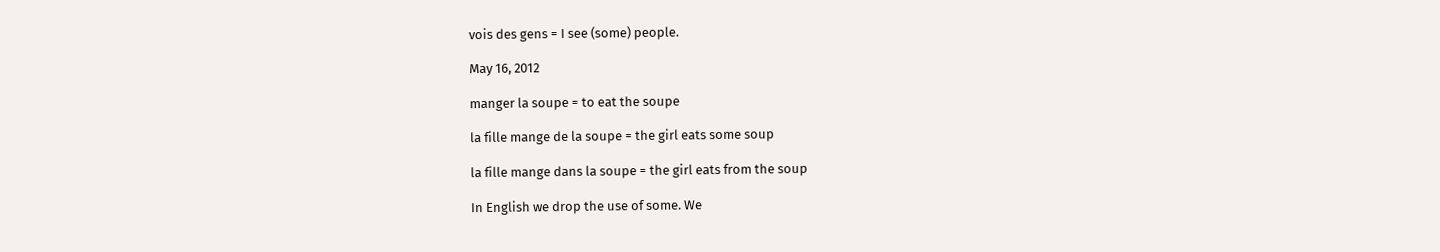vois des gens = I see (some) people.

May 16, 2012

manger la soupe = to eat the soupe

la fille mange de la soupe = the girl eats some soup

la fille mange dans la soupe = the girl eats from the soup

In English we drop the use of some. We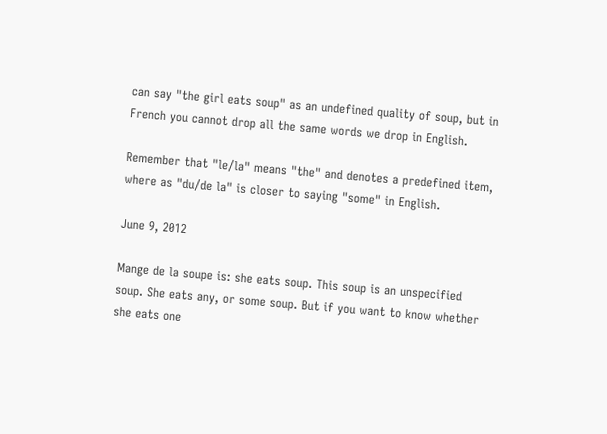can say "the girl eats soup" as an undefined quality of soup, but in French you cannot drop all the same words we drop in English.

Remember that "le/la" means "the" and denotes a predefined item, where as "du/de la" is closer to saying "some" in English.

June 9, 2012

Mange de la soupe is: she eats soup. This soup is an unspecified soup. She eats any, or some soup. But if you want to know whether she eats one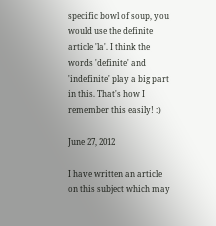specific bowl of soup, you would use the definite article 'la'. I think the words 'definite' and 'indefinite' play a big part in this. That's how I remember this easily! :)

June 27, 2012

I have written an article on this subject which may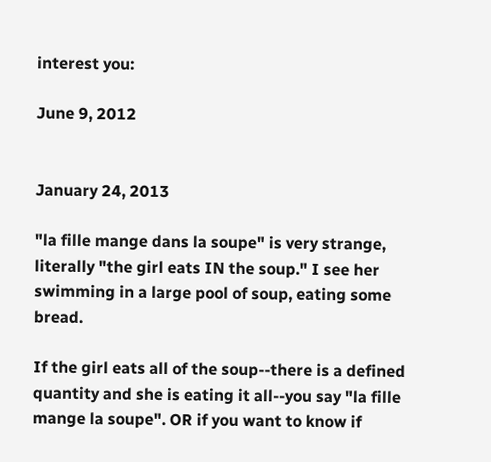interest you:

June 9, 2012


January 24, 2013

"la fille mange dans la soupe" is very strange, literally "the girl eats IN the soup." I see her swimming in a large pool of soup, eating some bread.

If the girl eats all of the soup--there is a defined quantity and she is eating it all--you say "la fille mange la soupe". OR if you want to know if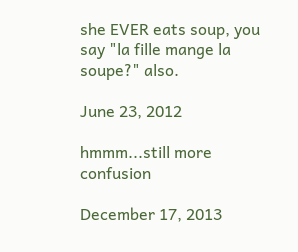she EVER eats soup, you say "la fille mange la soupe?" also.

June 23, 2012

hmmm...still more confusion

December 17, 2013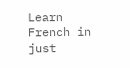Learn French in just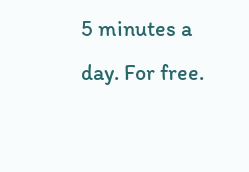5 minutes a day. For free.